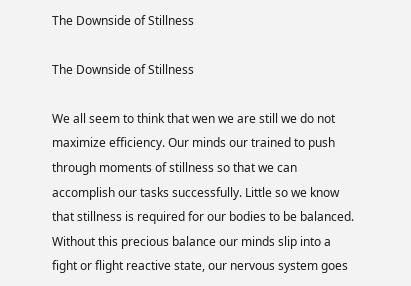The Downside of Stillness

The Downside of Stillness

We all seem to think that wen we are still we do not maximize efficiency. Our minds our trained to push through moments of stillness so that we can accomplish our tasks successfully. Little so we know that stillness is required for our bodies to be balanced. Without this precious balance our minds slip into a fight or flight reactive state, our nervous system goes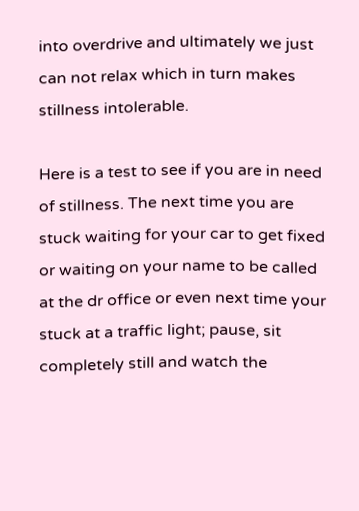into overdrive and ultimately we just can not relax which in turn makes stillness intolerable.

Here is a test to see if you are in need of stillness. The next time you are stuck waiting for your car to get fixed or waiting on your name to be called at the dr office or even next time your stuck at a traffic light; pause, sit completely still and watch the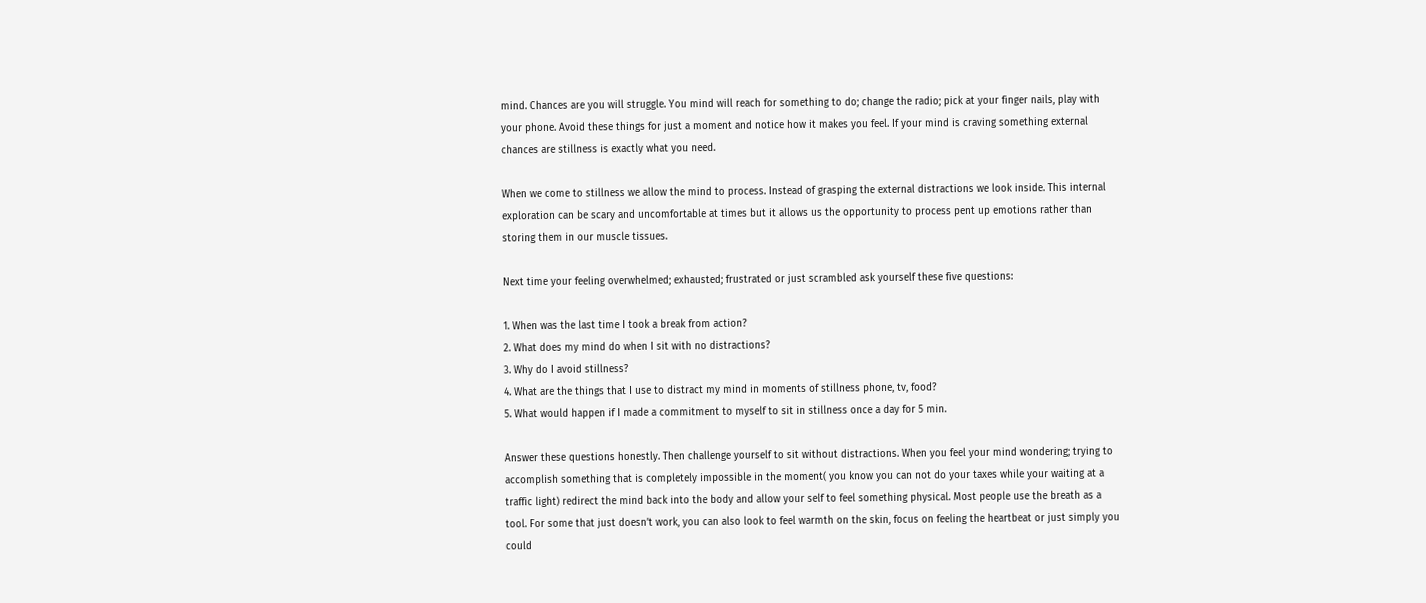mind. Chances are you will struggle. You mind will reach for something to do; change the radio; pick at your finger nails, play with your phone. Avoid these things for just a moment and notice how it makes you feel. If your mind is craving something external chances are stillness is exactly what you need.

When we come to stillness we allow the mind to process. Instead of grasping the external distractions we look inside. This internal exploration can be scary and uncomfortable at times but it allows us the opportunity to process pent up emotions rather than storing them in our muscle tissues.

Next time your feeling overwhelmed; exhausted; frustrated or just scrambled ask yourself these five questions:

1. When was the last time I took a break from action?
2. What does my mind do when I sit with no distractions?
3. Why do I avoid stillness?
4. What are the things that I use to distract my mind in moments of stillness phone, tv, food?
5. What would happen if I made a commitment to myself to sit in stillness once a day for 5 min.

Answer these questions honestly. Then challenge yourself to sit without distractions. When you feel your mind wondering; trying to accomplish something that is completely impossible in the moment( you know you can not do your taxes while your waiting at a traffic light) redirect the mind back into the body and allow your self to feel something physical. Most people use the breath as a tool. For some that just doesn’t work, you can also look to feel warmth on the skin, focus on feeling the heartbeat or just simply you could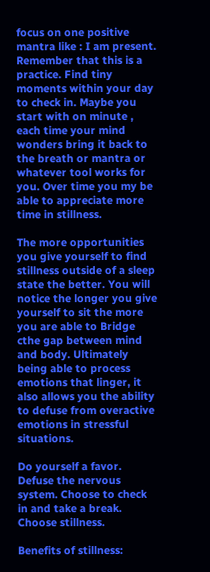focus on one positive mantra like : I am present. Remember that this is a practice. Find tiny moments within your day to check in. Maybe you start with on minute , each time your mind wonders bring it back to the breath or mantra or whatever tool works for you. Over time you my be able to appreciate more time in stillness.

The more opportunities you give yourself to find stillness outside of a sleep state the better. You will notice the longer you give yourself to sit the more you are able to Bridge cthe gap between mind and body. Ultimately being able to process emotions that linger, it also allows you the ability to defuse from overactive emotions in stressful situations.

Do yourself a favor. Defuse the nervous system. Choose to check in and take a break. Choose stillness.

Benefits of stillness: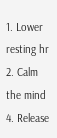1. Lower resting hr
2. Calm the mind
4. Release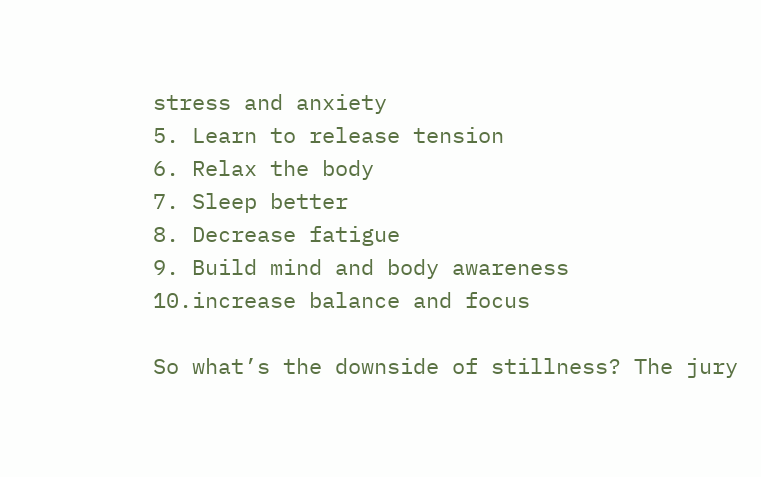stress and anxiety
5. Learn to release tension
6. Relax the body
7. Sleep better
8. Decrease fatigue
9. Build mind and body awareness
10.increase balance and focus

So what’s the downside of stillness? The jury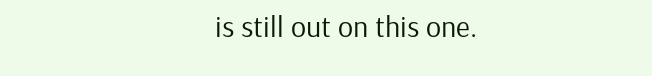is still out on this one.